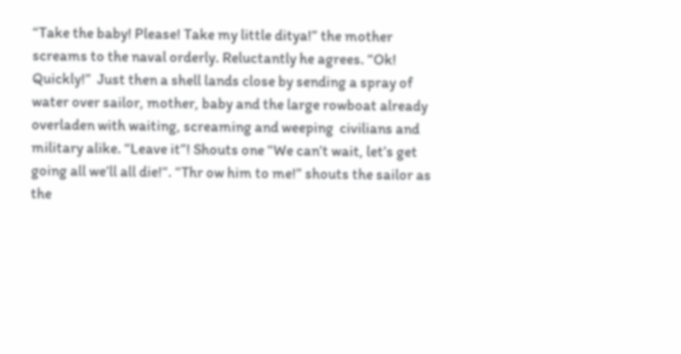“Take the baby! Please! Take my little ditya!” the mother screams to the naval orderly. Reluctantly he agrees. “Ok! Quickly!”  Just then a shell lands close by sending a spray of water over sailor, mother, baby and the large rowboat already overladen with waiting, screaming and weeping  civilians and military alike. “Leave it”! Shouts one “We can’t wait, let’s get going all we’ll all die!“. “Thr ow him to me!” shouts the sailor as the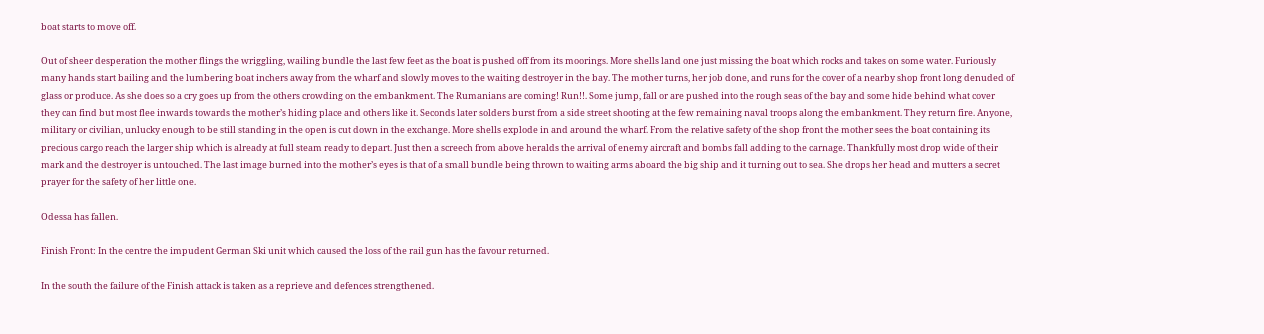boat starts to move off.

Out of sheer desperation the mother flings the wriggling, wailing bundle the last few feet as the boat is pushed off from its moorings. More shells land one just missing the boat which rocks and takes on some water. Furiously many hands start bailing and the lumbering boat inchers away from the wharf and slowly moves to the waiting destroyer in the bay. The mother turns, her job done, and runs for the cover of a nearby shop front long denuded of glass or produce. As she does so a cry goes up from the others crowding on the embankment. The Rumanians are coming! Run!!. Some jump, fall or are pushed into the rough seas of the bay and some hide behind what cover they can find but most flee inwards towards the mother’s hiding place and others like it. Seconds later solders burst from a side street shooting at the few remaining naval troops along the embankment. They return fire. Anyone, military or civilian, unlucky enough to be still standing in the open is cut down in the exchange. More shells explode in and around the wharf. From the relative safety of the shop front the mother sees the boat containing its precious cargo reach the larger ship which is already at full steam ready to depart. Just then a screech from above heralds the arrival of enemy aircraft and bombs fall adding to the carnage. Thankfully most drop wide of their mark and the destroyer is untouched. The last image burned into the mother’s eyes is that of a small bundle being thrown to waiting arms aboard the big ship and it turning out to sea. She drops her head and mutters a secret prayer for the safety of her little one.

Odessa has fallen.

Finish Front: In the centre the impudent German Ski unit which caused the loss of the rail gun has the favour returned.

In the south the failure of the Finish attack is taken as a reprieve and defences strengthened.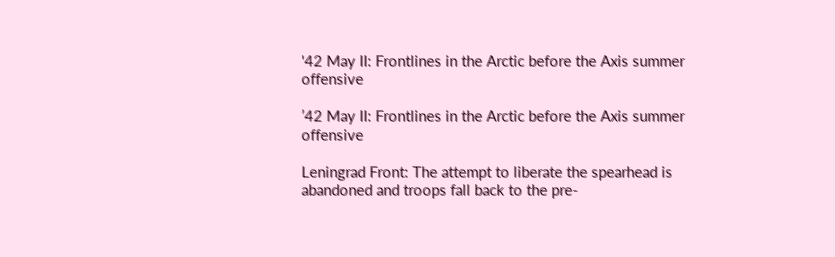'42 May II: Frontlines in the Arctic before the Axis summer offensive

’42 May II: Frontlines in the Arctic before the Axis summer offensive

Leningrad Front: The attempt to liberate the spearhead is abandoned and troops fall back to the pre-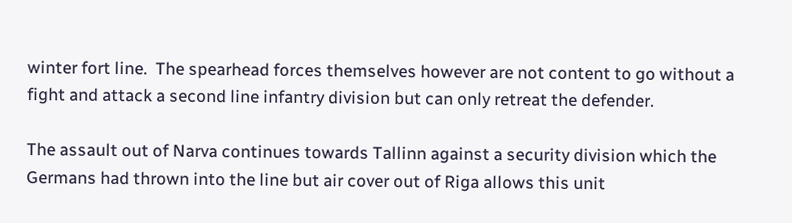winter fort line.  The spearhead forces themselves however are not content to go without a fight and attack a second line infantry division but can only retreat the defender.

The assault out of Narva continues towards Tallinn against a security division which the Germans had thrown into the line but air cover out of Riga allows this unit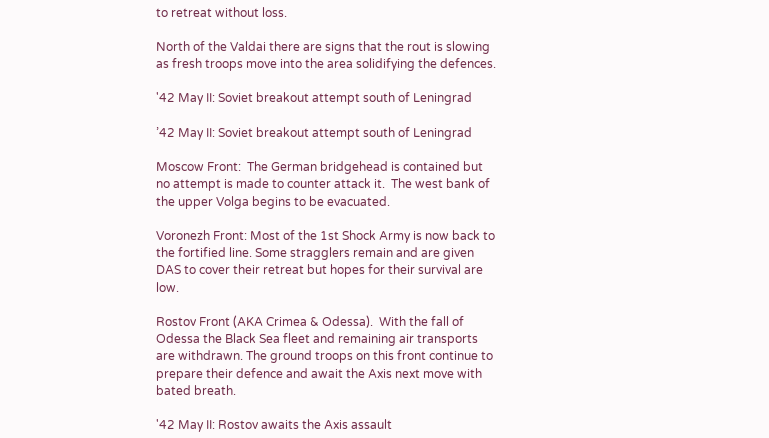to retreat without loss.

North of the Valdai there are signs that the rout is slowing as fresh troops move into the area solidifying the defences.

'42 May II: Soviet breakout attempt south of Leningrad

’42 May II: Soviet breakout attempt south of Leningrad

Moscow Front:  The German bridgehead is contained but no attempt is made to counter attack it.  The west bank of the upper Volga begins to be evacuated.

Voronezh Front: Most of the 1st Shock Army is now back to the fortified line. Some stragglers remain and are given DAS to cover their retreat but hopes for their survival are low.

Rostov Front (AKA Crimea & Odessa).  With the fall of Odessa the Black Sea fleet and remaining air transports are withdrawn. The ground troops on this front continue to prepare their defence and await the Axis next move with bated breath.

'42 May II: Rostov awaits the Axis assault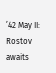’42 May II: Rostov awaits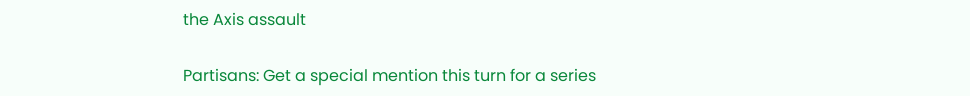the Axis assault

Partisans: Get a special mention this turn for a series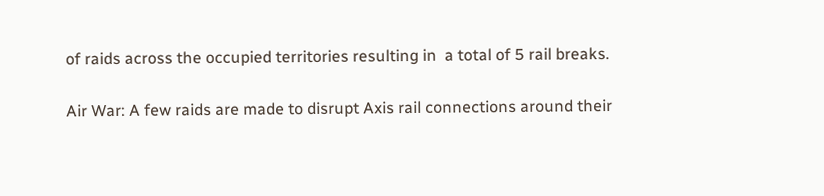of raids across the occupied territories resulting in  a total of 5 rail breaks.

Air War: A few raids are made to disrupt Axis rail connections around their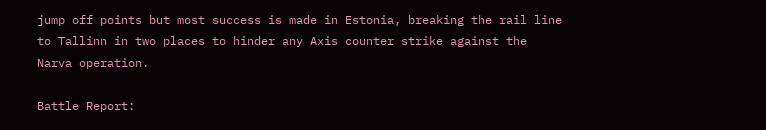jump off points but most success is made in Estonia, breaking the rail line to Tallinn in two places to hinder any Axis counter strike against the Narva operation.

Battle Report: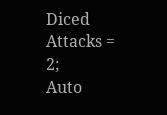Diced Attacks = 2;
Auto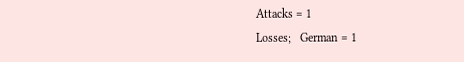Attacks = 1
Losses;   German = 1